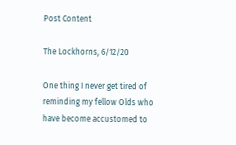Post Content

The Lockhorns, 6/12/20

One thing I never get tired of reminding my fellow Olds who have become accustomed to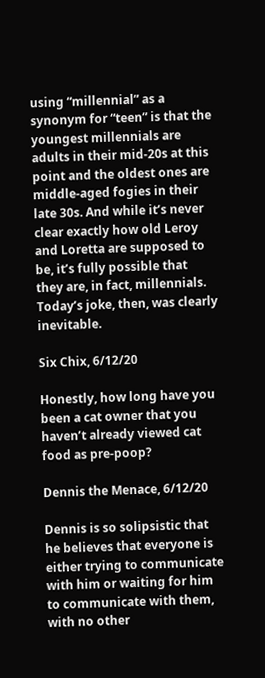using “millennial” as a synonym for “teen” is that the youngest millennials are adults in their mid-20s at this point and the oldest ones are middle-aged fogies in their late 30s. And while it’s never clear exactly how old Leroy and Loretta are supposed to be, it’s fully possible that they are, in fact, millennials. Today’s joke, then, was clearly inevitable.

Six Chix, 6/12/20

Honestly, how long have you been a cat owner that you haven’t already viewed cat food as pre-poop?

Dennis the Menace, 6/12/20

Dennis is so solipsistic that he believes that everyone is either trying to communicate with him or waiting for him to communicate with them, with no other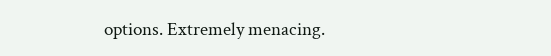options. Extremely menacing.